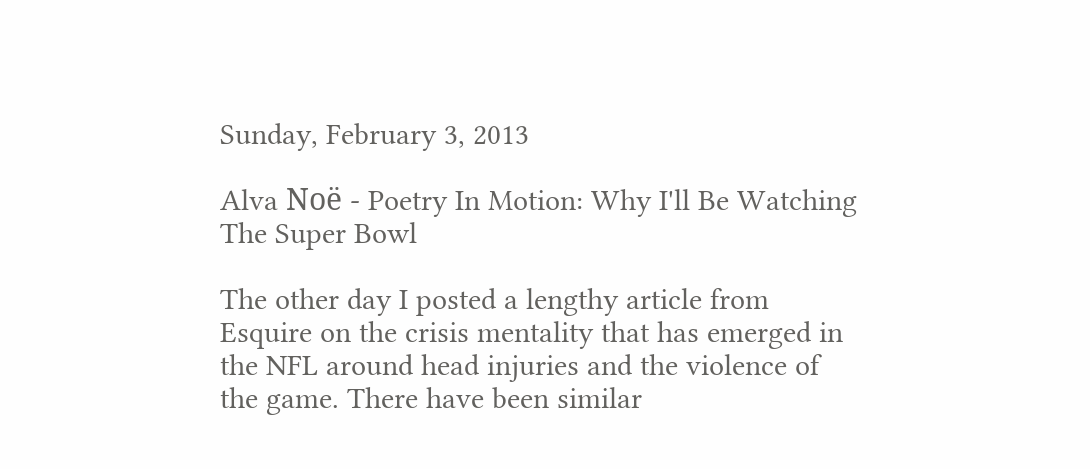Sunday, February 3, 2013

Alva Noë - Poetry In Motion: Why I'll Be Watching The Super Bowl

The other day I posted a lengthy article from Esquire on the crisis mentality that has emerged in the NFL around head injuries and the violence of the game. There have been similar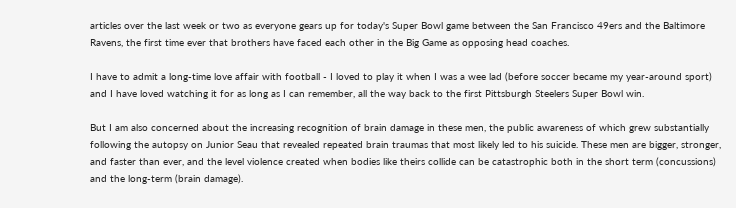articles over the last week or two as everyone gears up for today's Super Bowl game between the San Francisco 49ers and the Baltimore Ravens, the first time ever that brothers have faced each other in the Big Game as opposing head coaches.

I have to admit a long-time love affair with football - I loved to play it when I was a wee lad (before soccer became my year-around sport) and I have loved watching it for as long as I can remember, all the way back to the first Pittsburgh Steelers Super Bowl win.

But I am also concerned about the increasing recognition of brain damage in these men, the public awareness of which grew substantially following the autopsy on Junior Seau that revealed repeated brain traumas that most likely led to his suicide. These men are bigger, stronger, and faster than ever, and the level violence created when bodies like theirs collide can be catastrophic both in the short term (concussions) and the long-term (brain damage).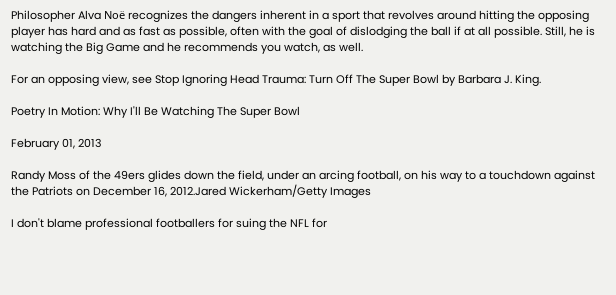Philosopher Alva Noë recognizes the dangers inherent in a sport that revolves around hitting the opposing player has hard and as fast as possible, often with the goal of dislodging the ball if at all possible. Still, he is watching the Big Game and he recommends you watch, as well.

For an opposing view, see Stop Ignoring Head Trauma: Turn Off The Super Bowl by Barbara J. King.

Poetry In Motion: Why I'll Be Watching The Super Bowl

February 01, 2013

Randy Moss of the 49ers glides down the field, under an arcing football, on his way to a touchdown against the Patriots on December 16, 2012.Jared Wickerham/Getty Images

I don't blame professional footballers for suing the NFL for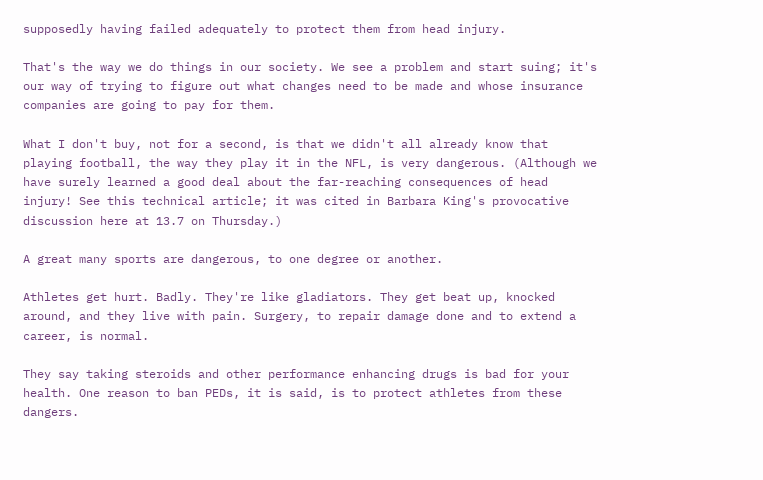supposedly having failed adequately to protect them from head injury.

That's the way we do things in our society. We see a problem and start suing; it's our way of trying to figure out what changes need to be made and whose insurance companies are going to pay for them.

What I don't buy, not for a second, is that we didn't all already know that playing football, the way they play it in the NFL, is very dangerous. (Although we have surely learned a good deal about the far-reaching consequences of head injury! See this technical article; it was cited in Barbara King's provocative discussion here at 13.7 on Thursday.)

A great many sports are dangerous, to one degree or another.

Athletes get hurt. Badly. They're like gladiators. They get beat up, knocked around, and they live with pain. Surgery, to repair damage done and to extend a career, is normal.

They say taking steroids and other performance enhancing drugs is bad for your health. One reason to ban PEDs, it is said, is to protect athletes from these dangers.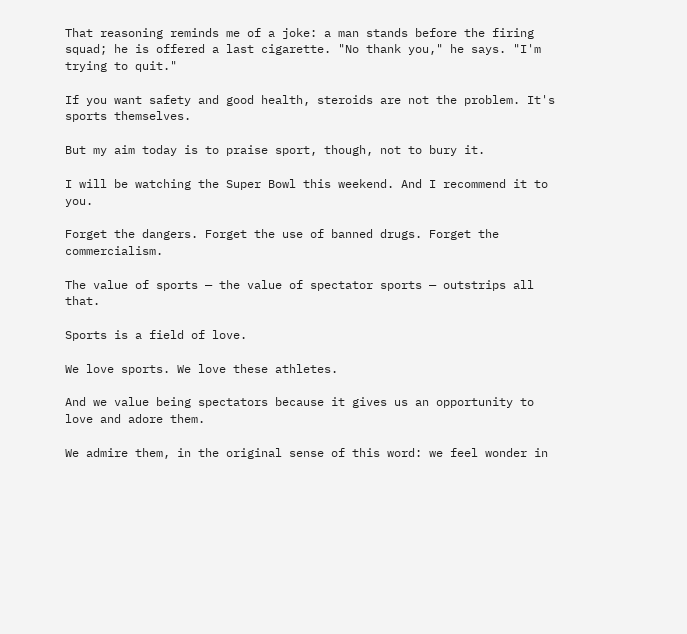That reasoning reminds me of a joke: a man stands before the firing squad; he is offered a last cigarette. "No thank you," he says. "I'm trying to quit."

If you want safety and good health, steroids are not the problem. It's sports themselves.

But my aim today is to praise sport, though, not to bury it.

I will be watching the Super Bowl this weekend. And I recommend it to you.

Forget the dangers. Forget the use of banned drugs. Forget the commercialism.

The value of sports — the value of spectator sports — outstrips all that.

Sports is a field of love.

We love sports. We love these athletes.

And we value being spectators because it gives us an opportunity to love and adore them.

We admire them, in the original sense of this word: we feel wonder in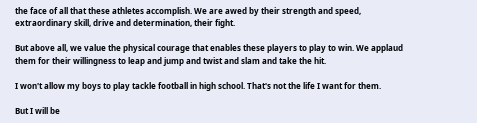the face of all that these athletes accomplish. We are awed by their strength and speed, extraordinary skill, drive and determination, their fight.

But above all, we value the physical courage that enables these players to play to win. We applaud them for their willingness to leap and jump and twist and slam and take the hit.

I won't allow my boys to play tackle football in high school. That's not the life I want for them.

But I will be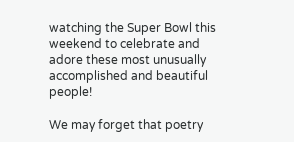watching the Super Bowl this weekend to celebrate and adore these most unusually accomplished and beautiful people!

We may forget that poetry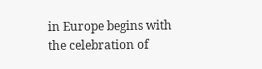in Europe begins with the celebration of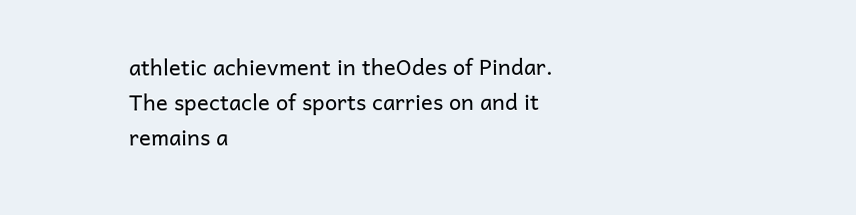athletic achievment in theOdes of Pindar. The spectacle of sports carries on and it remains a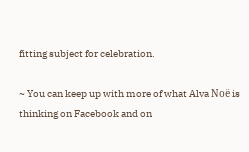fitting subject for celebration.

~ You can keep up with more of what Alva Noë is thinking on Facebook and on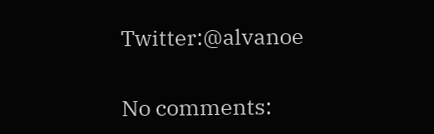Twitter:@alvanoe

No comments: